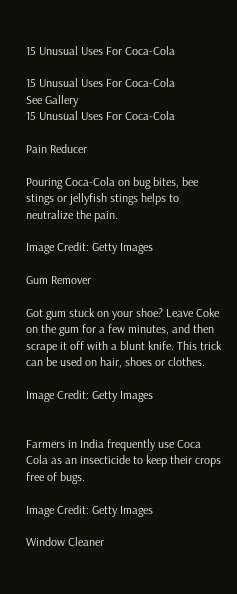15 Unusual Uses For Coca-Cola

15 Unusual Uses For Coca-Cola
See Gallery
15 Unusual Uses For Coca-Cola

Pain Reducer

Pouring Coca-Cola on bug bites, bee stings or jellyfish stings helps to neutralize the pain.

Image Credit: Getty Images

Gum Remover

Got gum stuck on your shoe? Leave Coke on the gum for a few minutes, and then scrape it off with a blunt knife. This trick can be used on hair, shoes or clothes.

Image Credit: Getty Images


Farmers in India frequently use Coca Cola as an insecticide to keep their crops free of bugs.

Image Credit: Getty Images

Window Cleaner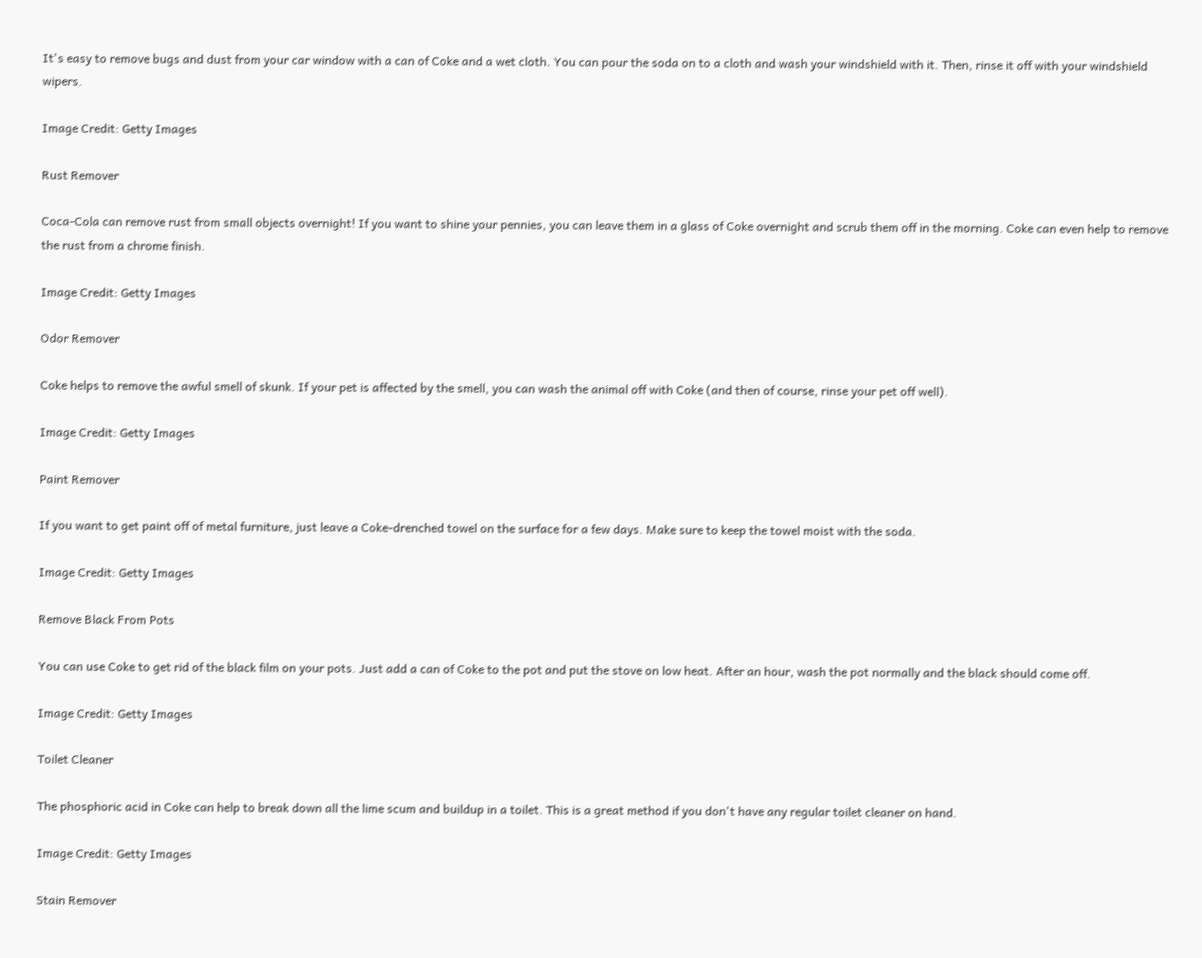It's easy to remove bugs and dust from your car window with a can of Coke and a wet cloth. You can pour the soda on to a cloth and wash your windshield with it. Then, rinse it off with your windshield wipers.

Image Credit: Getty Images

Rust Remover

Coca-Cola can remove rust from small objects overnight! If you want to shine your pennies, you can leave them in a glass of Coke overnight and scrub them off in the morning. Coke can even help to remove the rust from a chrome finish.

Image Credit: Getty Images

Odor Remover

Coke helps to remove the awful smell of skunk. If your pet is affected by the smell, you can wash the animal off with Coke (and then of course, rinse your pet off well).

Image Credit: Getty Images

Paint Remover

If you want to get paint off of metal furniture, just leave a Coke-drenched towel on the surface for a few days. Make sure to keep the towel moist with the soda.

Image Credit: Getty Images

Remove Black From Pots

You can use Coke to get rid of the black film on your pots. Just add a can of Coke to the pot and put the stove on low heat. After an hour, wash the pot normally and the black should come off.

Image Credit: Getty Images

Toilet Cleaner

The phosphoric acid in Coke can help to break down all the lime scum and buildup in a toilet. This is a great method if you don't have any regular toilet cleaner on hand.

Image Credit: Getty Images

Stain Remover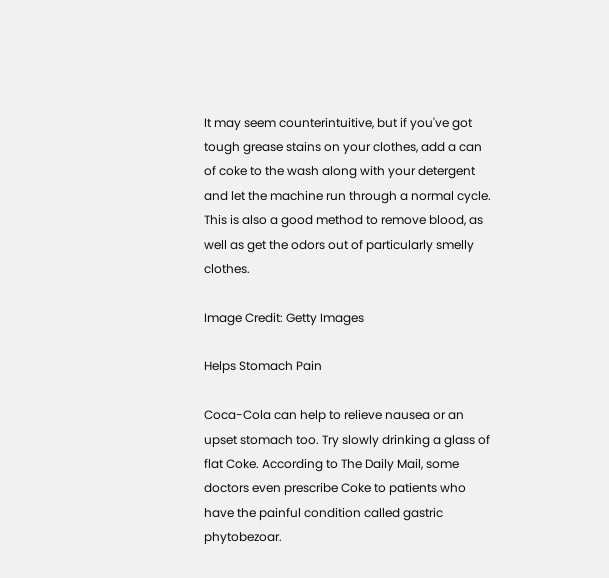It may seem counterintuitive, but if you've got tough grease stains on your clothes, add a can of coke to the wash along with your detergent and let the machine run through a normal cycle. This is also a good method to remove blood, as well as get the odors out of particularly smelly clothes.

Image Credit: Getty Images

Helps Stomach Pain

Coca-Cola can help to relieve nausea or an upset stomach too. Try slowly drinking a glass of flat Coke. According to The Daily Mail, some doctors even prescribe Coke to patients who have the painful condition called gastric phytobezoar.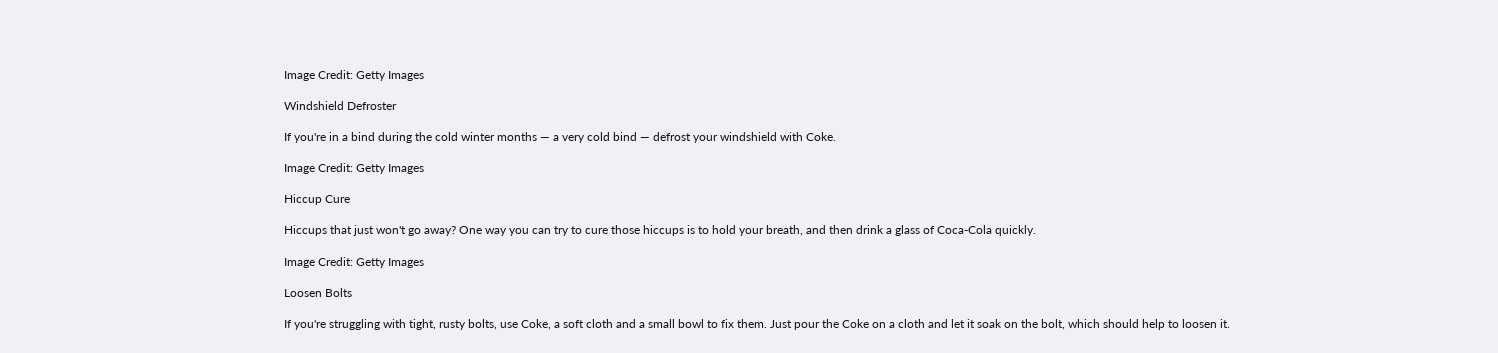Image Credit: Getty Images

Windshield Defroster

If you're in a bind during the cold winter months — a very cold bind — defrost your windshield with Coke.

Image Credit: Getty Images

Hiccup Cure

Hiccups that just won't go away? One way you can try to cure those hiccups is to hold your breath, and then drink a glass of Coca-Cola quickly.

Image Credit: Getty Images

Loosen Bolts

If you're struggling with tight, rusty bolts, use Coke, a soft cloth and a small bowl to fix them. Just pour the Coke on a cloth and let it soak on the bolt, which should help to loosen it.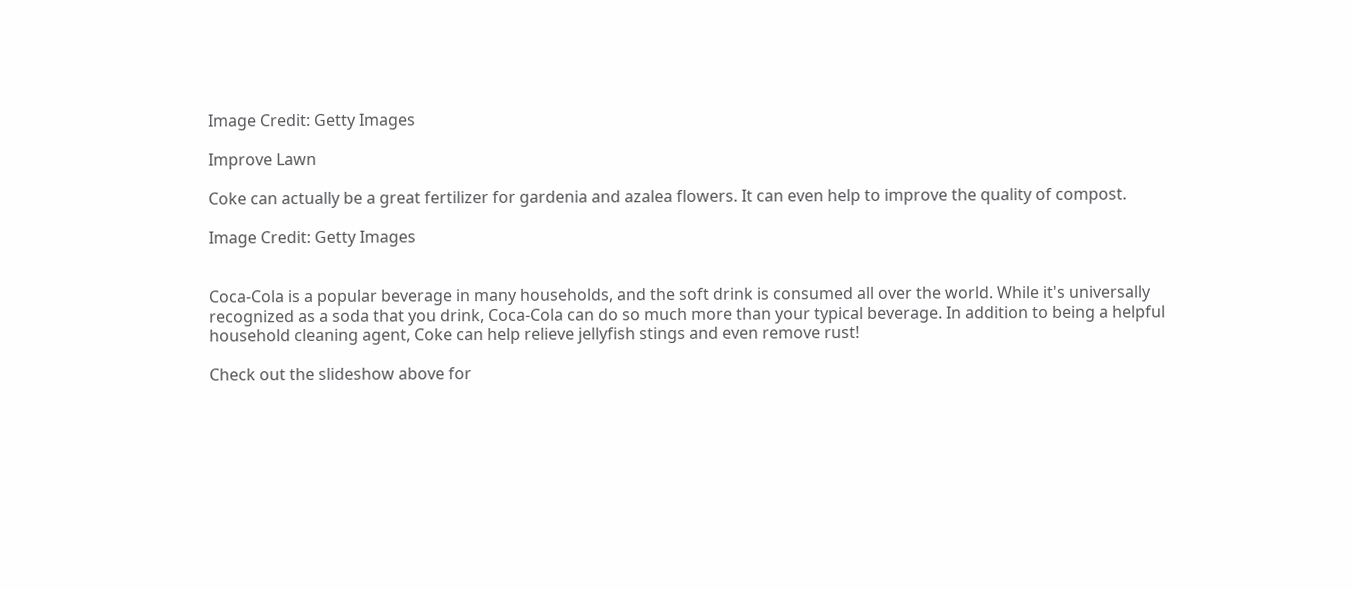Image Credit: Getty Images

Improve Lawn

Coke can actually be a great fertilizer for gardenia and azalea flowers. It can even help to improve the quality of compost.

Image Credit: Getty Images


Coca-Cola is a popular beverage in many households, and the soft drink is consumed all over the world. While it's universally recognized as a soda that you drink, Coca-Cola can do so much more than your typical beverage. In addition to being a helpful household cleaning agent, Coke can help relieve jellyfish stings and even remove rust!

Check out the slideshow above for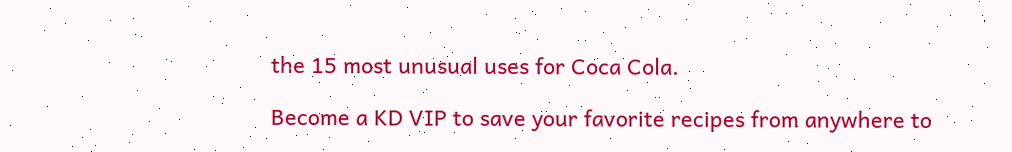the 15 most unusual uses for Coca Cola.

Become a KD VIP to save your favorite recipes from anywhere to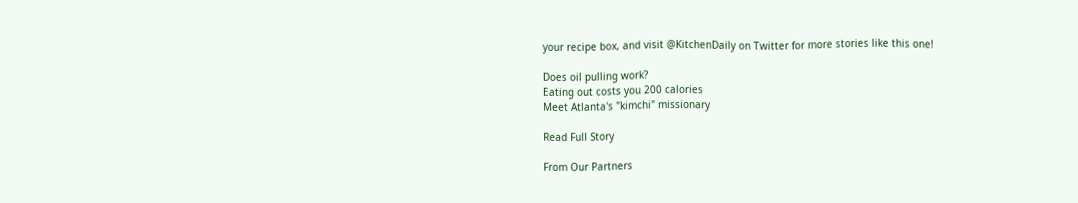your recipe box, and visit @KitchenDaily on Twitter for more stories like this one!

Does oil pulling work?
Eating out costs you 200 calories
Meet Atlanta's "kimchi" missionary

Read Full Story

From Our Partners